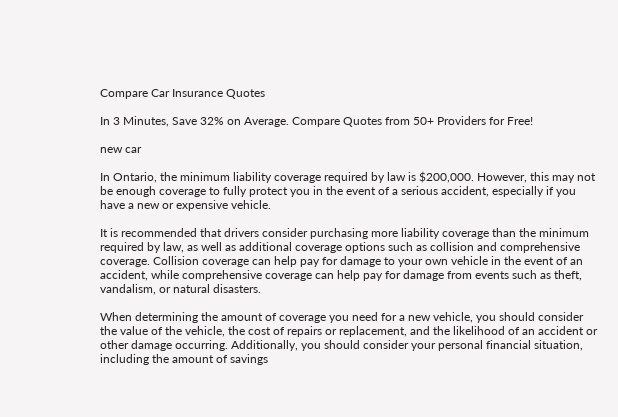Compare Car Insurance Quotes

In 3 Minutes, Save 32% on Average. Compare Quotes from 50+ Providers for Free!

new car

In Ontario, the minimum liability coverage required by law is $200,000. However, this may not be enough coverage to fully protect you in the event of a serious accident, especially if you have a new or expensive vehicle.

It is recommended that drivers consider purchasing more liability coverage than the minimum required by law, as well as additional coverage options such as collision and comprehensive coverage. Collision coverage can help pay for damage to your own vehicle in the event of an accident, while comprehensive coverage can help pay for damage from events such as theft, vandalism, or natural disasters.

When determining the amount of coverage you need for a new vehicle, you should consider the value of the vehicle, the cost of repairs or replacement, and the likelihood of an accident or other damage occurring. Additionally, you should consider your personal financial situation, including the amount of savings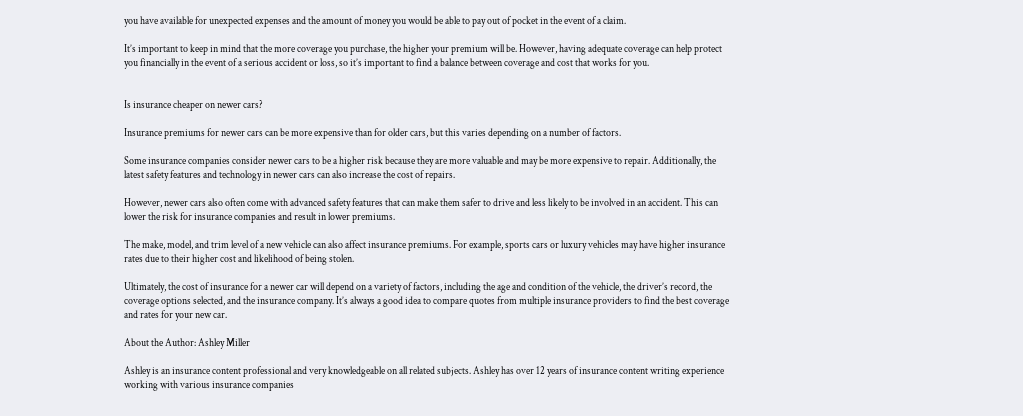you have available for unexpected expenses and the amount of money you would be able to pay out of pocket in the event of a claim.

It’s important to keep in mind that the more coverage you purchase, the higher your premium will be. However, having adequate coverage can help protect you financially in the event of a serious accident or loss, so it’s important to find a balance between coverage and cost that works for you.


Is insurance cheaper on newer cars?

Insurance premiums for newer cars can be more expensive than for older cars, but this varies depending on a number of factors.

Some insurance companies consider newer cars to be a higher risk because they are more valuable and may be more expensive to repair. Additionally, the latest safety features and technology in newer cars can also increase the cost of repairs.

However, newer cars also often come with advanced safety features that can make them safer to drive and less likely to be involved in an accident. This can lower the risk for insurance companies and result in lower premiums.

The make, model, and trim level of a new vehicle can also affect insurance premiums. For example, sports cars or luxury vehicles may have higher insurance rates due to their higher cost and likelihood of being stolen.

Ultimately, the cost of insurance for a newer car will depend on a variety of factors, including the age and condition of the vehicle, the driver’s record, the coverage options selected, and the insurance company. It’s always a good idea to compare quotes from multiple insurance providers to find the best coverage and rates for your new car.

About the Author: Ashley Miller

Ashley is an insurance content professional and very knowledgeable on all related subjects. Ashley has over 12 years of insurance content writing experience working with various insurance companies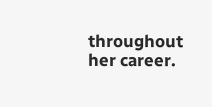throughout her career.